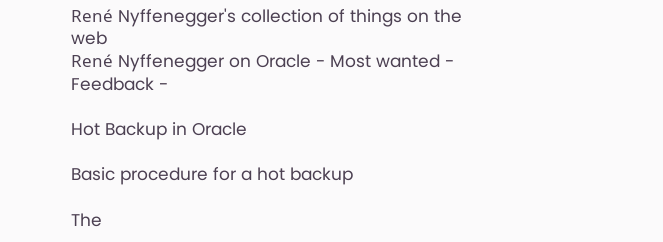René Nyffenegger's collection of things on the web
René Nyffenegger on Oracle - Most wanted - Feedback -

Hot Backup in Oracle

Basic procedure for a hot backup

The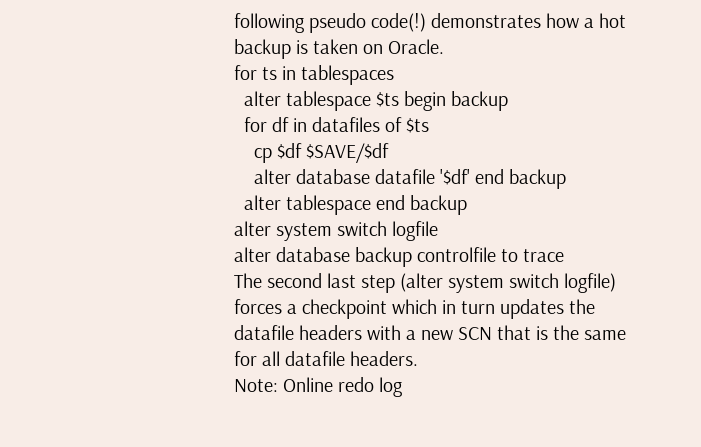following pseudo code(!) demonstrates how a hot backup is taken on Oracle.
for ts in tablespaces
  alter tablespace $ts begin backup
  for df in datafiles of $ts
    cp $df $SAVE/$df
    alter database datafile '$df' end backup
  alter tablespace end backup
alter system switch logfile
alter database backup controlfile to trace
The second last step (alter system switch logfile) forces a checkpoint which in turn updates the datafile headers with a new SCN that is the same for all datafile headers.
Note: Online redo log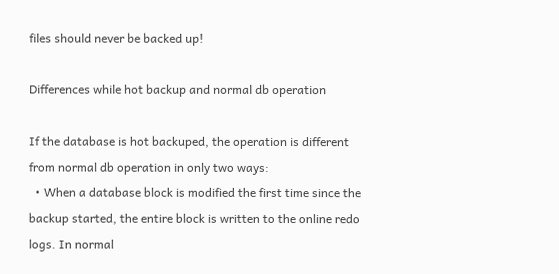files should never be backed up!

Differences while hot backup and normal db operation

If the database is hot backuped, the operation is different from normal db operation in only two ways:
  • When a database block is modified the first time since the backup started, the entire block is written to the online redo logs. In normal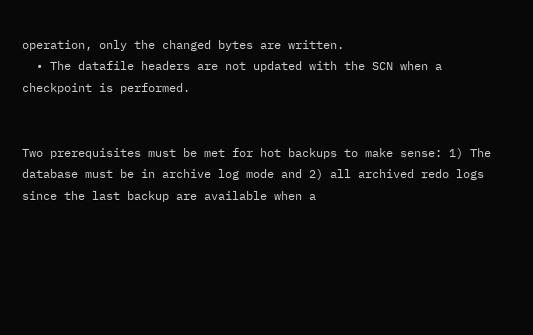operation, only the changed bytes are written.
  • The datafile headers are not updated with the SCN when a checkpoint is performed.


Two prerequisites must be met for hot backups to make sense: 1) The database must be in archive log mode and 2) all archived redo logs since the last backup are available when a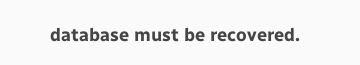database must be recovered.